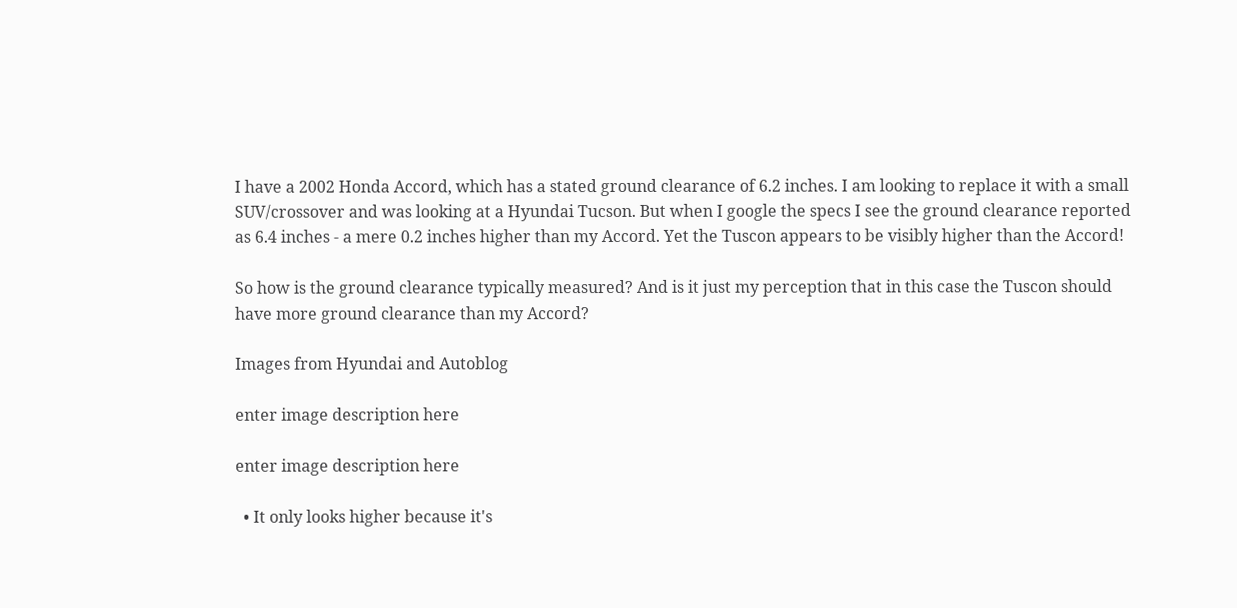I have a 2002 Honda Accord, which has a stated ground clearance of 6.2 inches. I am looking to replace it with a small SUV/crossover and was looking at a Hyundai Tucson. But when I google the specs I see the ground clearance reported as 6.4 inches - a mere 0.2 inches higher than my Accord. Yet the Tuscon appears to be visibly higher than the Accord!

So how is the ground clearance typically measured? And is it just my perception that in this case the Tuscon should have more ground clearance than my Accord?

Images from Hyundai and Autoblog

enter image description here

enter image description here

  • It only looks higher because it's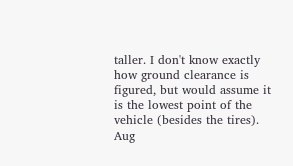taller. I don't know exactly how ground clearance is figured, but would assume it is the lowest point of the vehicle (besides the tires). Aug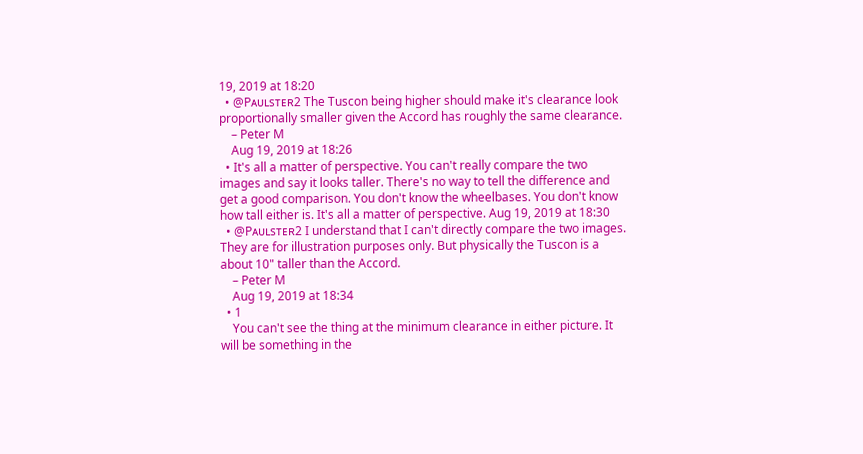19, 2019 at 18:20
  • @Pᴀᴜʟsᴛᴇʀ2 The Tuscon being higher should make it's clearance look proportionally smaller given the Accord has roughly the same clearance.
    – Peter M
    Aug 19, 2019 at 18:26
  • It's all a matter of perspective. You can't really compare the two images and say it looks taller. There's no way to tell the difference and get a good comparison. You don't know the wheelbases. You don't know how tall either is. It's all a matter of perspective. Aug 19, 2019 at 18:30
  • @Pᴀᴜʟsᴛᴇʀ2 I understand that I can't directly compare the two images. They are for illustration purposes only. But physically the Tuscon is a about 10" taller than the Accord.
    – Peter M
    Aug 19, 2019 at 18:34
  • 1
    You can't see the thing at the minimum clearance in either picture. It will be something in the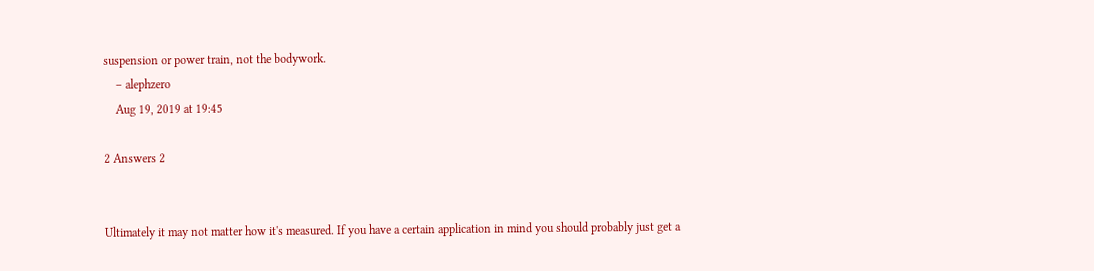suspension or power train, not the bodywork.
    – alephzero
    Aug 19, 2019 at 19:45

2 Answers 2


Ultimately it may not matter how it's measured. If you have a certain application in mind you should probably just get a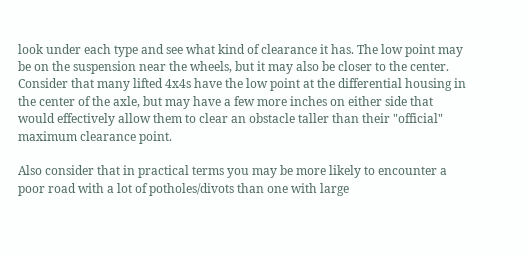look under each type and see what kind of clearance it has. The low point may be on the suspension near the wheels, but it may also be closer to the center. Consider that many lifted 4x4s have the low point at the differential housing in the center of the axle, but may have a few more inches on either side that would effectively allow them to clear an obstacle taller than their "official" maximum clearance point.

Also consider that in practical terms you may be more likely to encounter a poor road with a lot of potholes/divots than one with large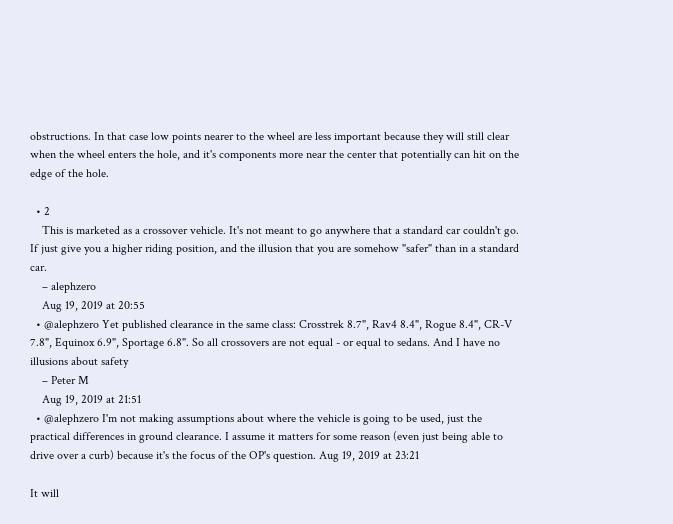obstructions. In that case low points nearer to the wheel are less important because they will still clear when the wheel enters the hole, and it's components more near the center that potentially can hit on the edge of the hole.

  • 2
    This is marketed as a crossover vehicle. It's not meant to go anywhere that a standard car couldn't go. If just give you a higher riding position, and the illusion that you are somehow "safer" than in a standard car.
    – alephzero
    Aug 19, 2019 at 20:55
  • @alephzero Yet published clearance in the same class: Crosstrek 8.7", Rav4 8.4", Rogue 8.4", CR-V 7.8", Equinox 6.9", Sportage 6.8". So all crossovers are not equal - or equal to sedans. And I have no illusions about safety
    – Peter M
    Aug 19, 2019 at 21:51
  • @alephzero I'm not making assumptions about where the vehicle is going to be used, just the practical differences in ground clearance. I assume it matters for some reason (even just being able to drive over a curb) because it's the focus of the OP's question. Aug 19, 2019 at 23:21

It will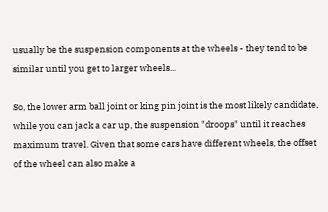usually be the suspension components at the wheels - they tend to be similar until you get to larger wheels...

So, the lower arm ball joint or king pin joint is the most likely candidate, while you can jack a car up, the suspension "droops" until it reaches maximum travel. Given that some cars have different wheels, the offset of the wheel can also make a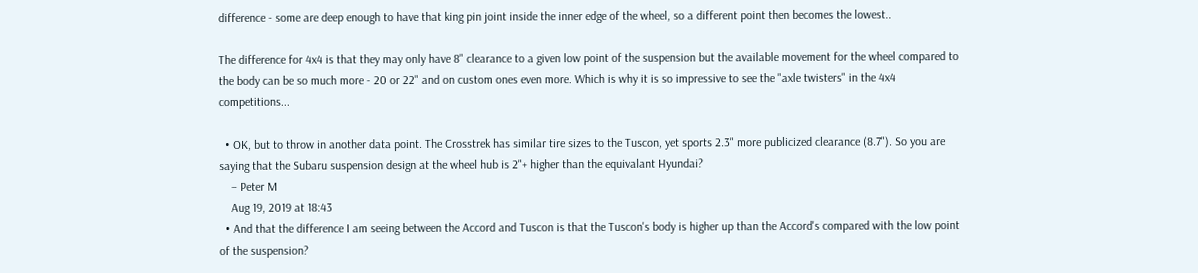difference - some are deep enough to have that king pin joint inside the inner edge of the wheel, so a different point then becomes the lowest..

The difference for 4x4 is that they may only have 8" clearance to a given low point of the suspension but the available movement for the wheel compared to the body can be so much more - 20 or 22" and on custom ones even more. Which is why it is so impressive to see the "axle twisters" in the 4x4 competitions...

  • OK, but to throw in another data point. The Crosstrek has similar tire sizes to the Tuscon, yet sports 2.3" more publicized clearance (8.7"). So you are saying that the Subaru suspension design at the wheel hub is 2"+ higher than the equivalant Hyundai?
    – Peter M
    Aug 19, 2019 at 18:43
  • And that the difference I am seeing between the Accord and Tuscon is that the Tuscon's body is higher up than the Accord's compared with the low point of the suspension?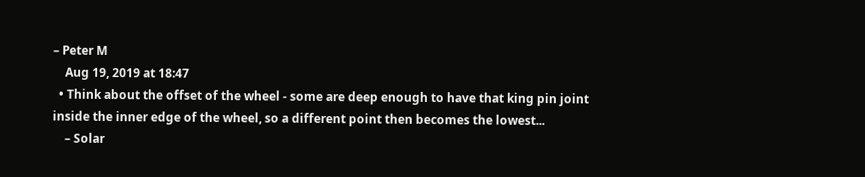– Peter M
    Aug 19, 2019 at 18:47
  • Think about the offset of the wheel - some are deep enough to have that king pin joint inside the inner edge of the wheel, so a different point then becomes the lowest...
    – Solar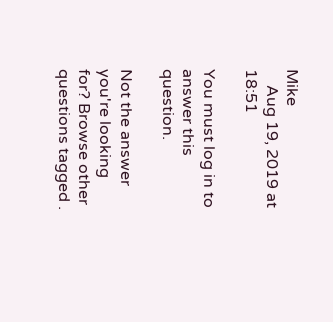Mike
    Aug 19, 2019 at 18:51

You must log in to answer this question.

Not the answer you're looking for? Browse other questions tagged .